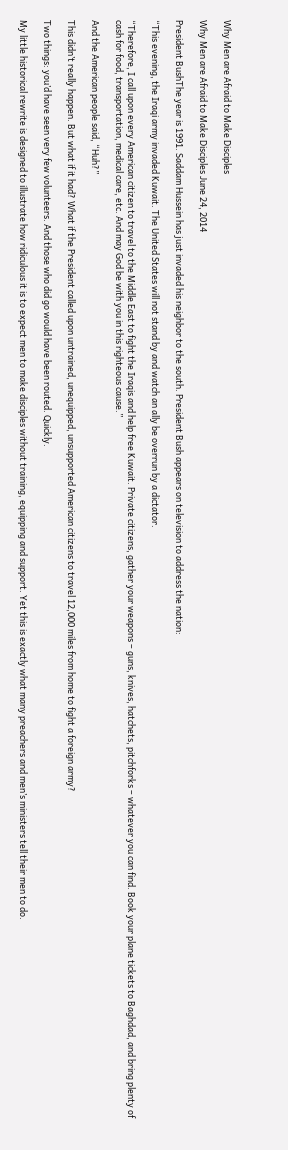Why Men are Afraid to Make Disciples

Why Men are Afraid to Make Disciples June 24, 2014

President BushThe year is 1991. Saddam Hussein has just invaded his neighbor to the south. President Bush appears on television to address the nation:

“This evening, the Iraqi army invaded Kuwait. The United States will not stand by and watch an ally be overrun by a dictator.

“Therefore, I call upon every American citizen to travel to the Middle East to fight the Iraqis and help free Kuwait. Private citizens, gather your weapons – guns, knives, hatchets, pitchforks – whatever you can find. Book your plane tickets to Baghdad, and bring plenty of cash for food, transportation, medical care, etc. And may God be with you in this righteous cause.”

And the American people said, “Huh?”

This didn’t really happen. But what if it had? What if the President called upon untrained, unequipped, unsupported American citizens to travel 12,000 miles from home to fight a foreign army?

Two things: you’d have seen very few volunteers. And those who did go would have been routed. Quickly.

My little historical rewrite is designed to illustrate how ridiculous it is to expect men to make disciples without training, equipping and support. Yet this is exactly what many preachers and men’s ministers tell their men to do.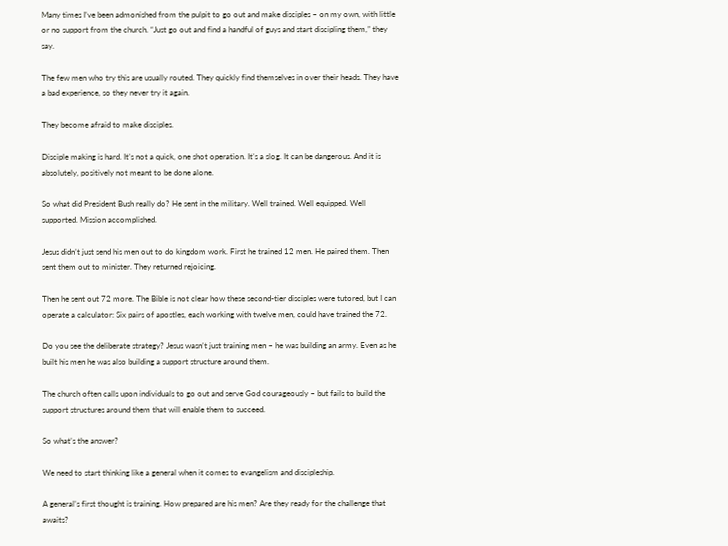Many times I’ve been admonished from the pulpit to go out and make disciples – on my own, with little or no support from the church. “Just go out and find a handful of guys and start discipling them,” they say.

The few men who try this are usually routed. They quickly find themselves in over their heads. They have a bad experience, so they never try it again.

They become afraid to make disciples.

Disciple making is hard. It’s not a quick, one shot operation. It’s a slog. It can be dangerous. And it is absolutely, positively not meant to be done alone.

So what did President Bush really do? He sent in the military. Well trained. Well equipped. Well supported. Mission accomplished.

Jesus didn’t just send his men out to do kingdom work. First he trained 12 men. He paired them. Then sent them out to minister. They returned rejoicing.

Then he sent out 72 more. The Bible is not clear how these second-tier disciples were tutored, but I can operate a calculator: Six pairs of apostles, each working with twelve men, could have trained the 72.

Do you see the deliberate strategy? Jesus wasn’t just training men – he was building an army. Even as he built his men he was also building a support structure around them.

The church often calls upon individuals to go out and serve God courageously – but fails to build the support structures around them that will enable them to succeed.

So what’s the answer?

We need to start thinking like a general when it comes to evangelism and discipleship.

A general’s first thought is training. How prepared are his men? Are they ready for the challenge that awaits?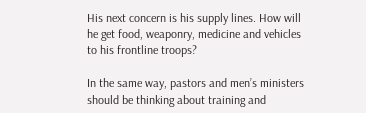His next concern is his supply lines. How will he get food, weaponry, medicine and vehicles to his frontline troops?

In the same way, pastors and men’s ministers should be thinking about training and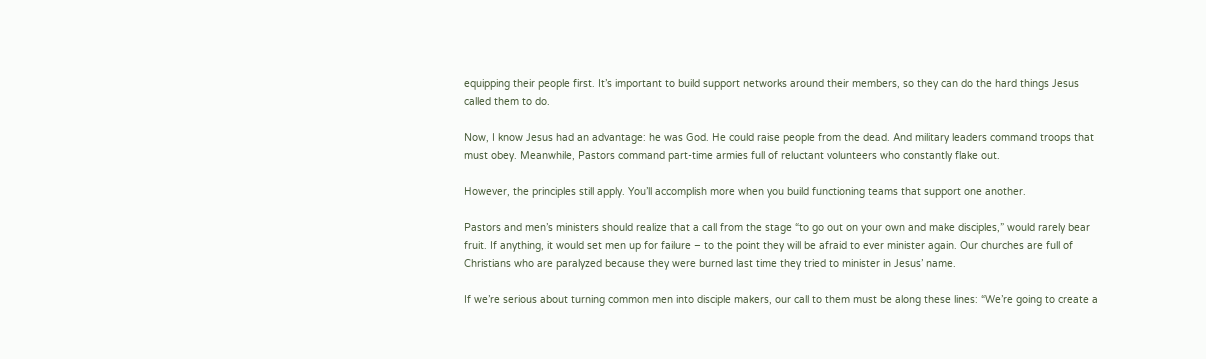equipping their people first. It’s important to build support networks around their members, so they can do the hard things Jesus called them to do.

Now, I know Jesus had an advantage: he was God. He could raise people from the dead. And military leaders command troops that must obey. Meanwhile, Pastors command part-time armies full of reluctant volunteers who constantly flake out.

However, the principles still apply. You’ll accomplish more when you build functioning teams that support one another.

Pastors and men’s ministers should realize that a call from the stage “to go out on your own and make disciples,” would rarely bear fruit. If anything, it would set men up for failure – to the point they will be afraid to ever minister again. Our churches are full of Christians who are paralyzed because they were burned last time they tried to minister in Jesus’ name.

If we’re serious about turning common men into disciple makers, our call to them must be along these lines: “We’re going to create a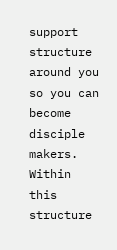support structure around you so you can become disciple makers. Within this structure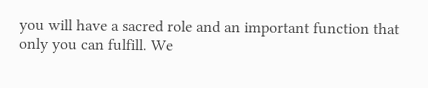you will have a sacred role and an important function that only you can fulfill. We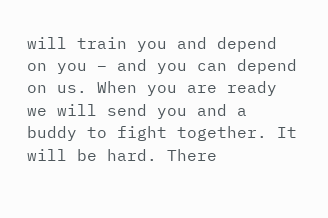will train you and depend on you – and you can depend on us. When you are ready we will send you and a buddy to fight together. It will be hard. There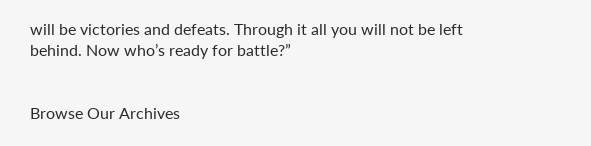will be victories and defeats. Through it all you will not be left behind. Now who’s ready for battle?”


Browse Our Archives